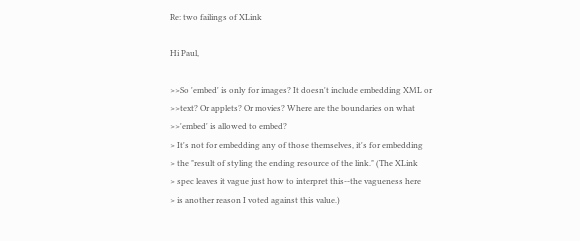Re: two failings of XLink

Hi Paul,

>>So 'embed' is only for images? It doesn't include embedding XML or
>>text? Or applets? Or movies? Where are the boundaries on what
>>'embed' is allowed to embed?
> It's not for embedding any of those themselves, it's for embedding
> the "result of styling the ending resource of the link." (The XLink
> spec leaves it vague just how to interpret this--the vagueness here
> is another reason I voted against this value.)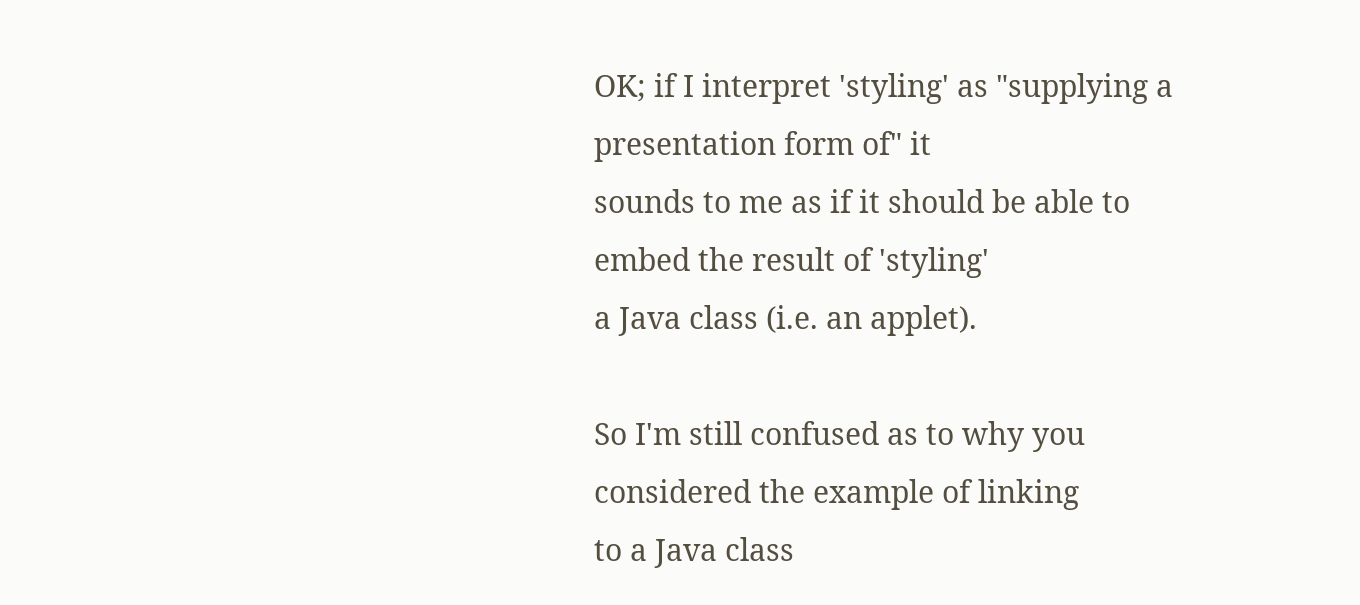OK; if I interpret 'styling' as "supplying a presentation form of" it
sounds to me as if it should be able to embed the result of 'styling'
a Java class (i.e. an applet).

So I'm still confused as to why you considered the example of linking
to a Java class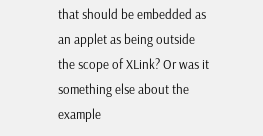that should be embedded as an applet as being outside
the scope of XLink? Or was it something else about the example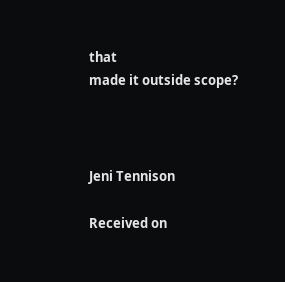that
made it outside scope?



Jeni Tennison

Received on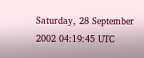Saturday, 28 September 2002 04:19:45 UTC